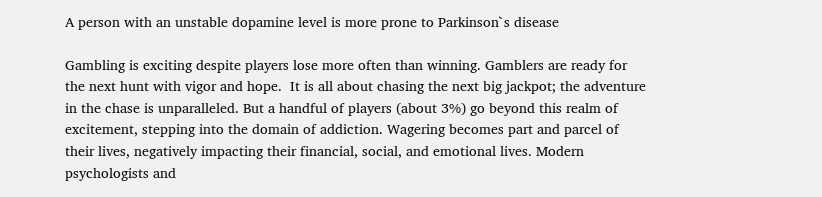A person with an unstable dopamine level is more prone to Parkinson`s disease

Gambling is exciting despite players lose more often than winning. Gamblers are ready for the next hunt with vigor and hope.  It is all about chasing the next big jackpot; the adventure in the chase is unparalleled. But a handful of players (about 3%) go beyond this realm of excitement, stepping into the domain of addiction. Wagering becomes part and parcel of their lives, negatively impacting their financial, social, and emotional lives. Modern psychologists and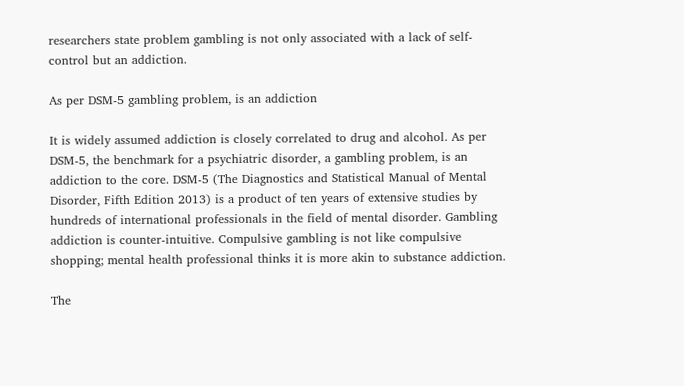researchers state problem gambling is not only associated with a lack of self-control but an addiction.

As per DSM-5 gambling problem, is an addiction

It is widely assumed addiction is closely correlated to drug and alcohol. As per DSM-5, the benchmark for a psychiatric disorder, a gambling problem, is an addiction to the core. DSM-5 (The Diagnostics and Statistical Manual of Mental Disorder, Fifth Edition 2013) is a product of ten years of extensive studies by hundreds of international professionals in the field of mental disorder. Gambling addiction is counter-intuitive. Compulsive gambling is not like compulsive shopping; mental health professional thinks it is more akin to substance addiction.

The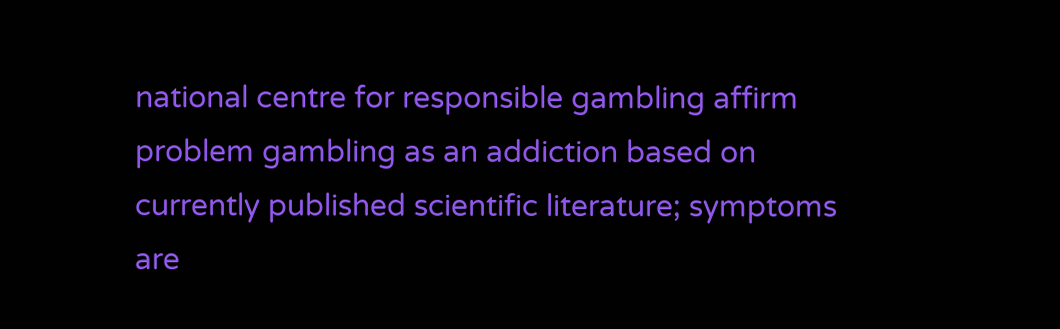national centre for responsible gambling affirm problem gambling as an addiction based on currently published scientific literature; symptoms are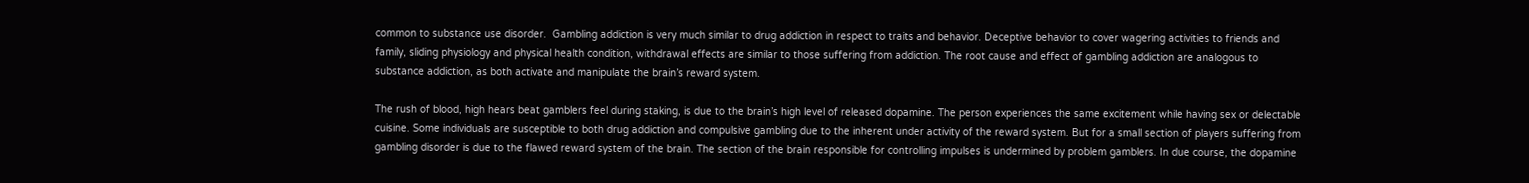common to substance use disorder.  Gambling addiction is very much similar to drug addiction in respect to traits and behavior. Deceptive behavior to cover wagering activities to friends and family, sliding physiology and physical health condition, withdrawal effects are similar to those suffering from addiction. The root cause and effect of gambling addiction are analogous to substance addiction, as both activate and manipulate the brain’s reward system.

The rush of blood, high hears beat gamblers feel during staking, is due to the brain’s high level of released dopamine. The person experiences the same excitement while having sex or delectable cuisine. Some individuals are susceptible to both drug addiction and compulsive gambling due to the inherent under activity of the reward system. But for a small section of players suffering from gambling disorder is due to the flawed reward system of the brain. The section of the brain responsible for controlling impulses is undermined by problem gamblers. In due course, the dopamine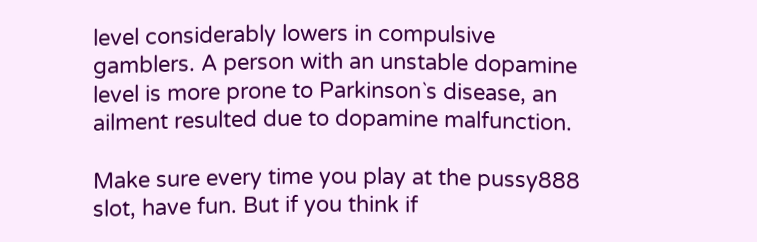level considerably lowers in compulsive gamblers. A person with an unstable dopamine level is more prone to Parkinson`s disease, an ailment resulted due to dopamine malfunction.

Make sure every time you play at the pussy888 slot, have fun. But if you think if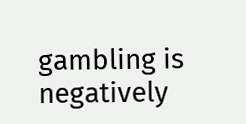gambling is negatively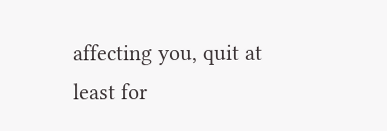affecting you, quit at least for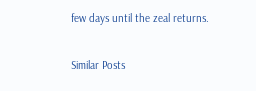few days until the zeal returns.

Similar Posts